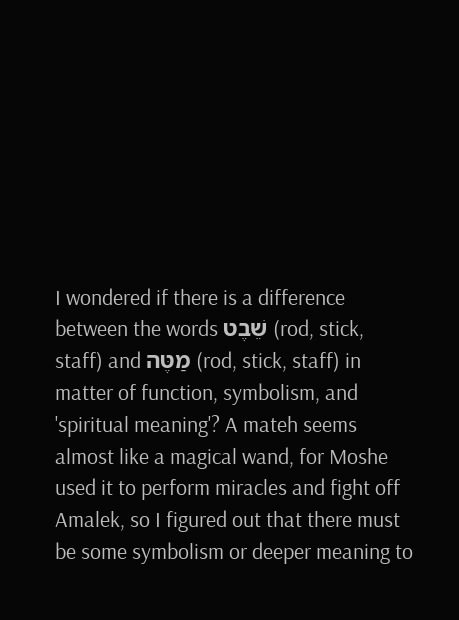I wondered if there is a difference between the words שֵׁבֶט (rod, stick, staff) and מַטֶּה (rod, stick, staff) in matter of function, symbolism, and 'spiritual meaning'? A mateh seems almost like a magical wand, for Moshe used it to perform miracles and fight off Amalek, so I figured out that there must be some symbolism or deeper meaning to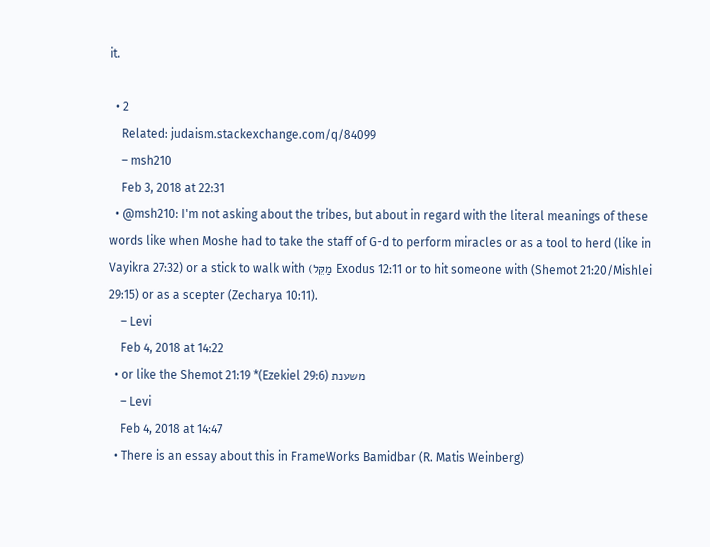it.

  • 2
    Related: judaism.stackexchange.com/q/84099
    – msh210
    Feb 3, 2018 at 22:31
  • @msh210: I'm not asking about the tribes, but about in regard with the literal meanings of these words like when Moshe had to take the staff of G-d to perform miracles or as a tool to herd (like in Vayikra 27:32) or a stick to walk with (מַקֵּל Exodus 12:11 or to hit someone with (Shemot 21:20/Mishlei 29:15) or as a scepter (Zecharya 10:11).
    – Levi
    Feb 4, 2018 at 14:22
  • or like the Shemot 21:19 *(Ezekiel 29:6) משענת
    – Levi
    Feb 4, 2018 at 14:47
  • There is an essay about this in FrameWorks Bamidbar (R. Matis Weinberg)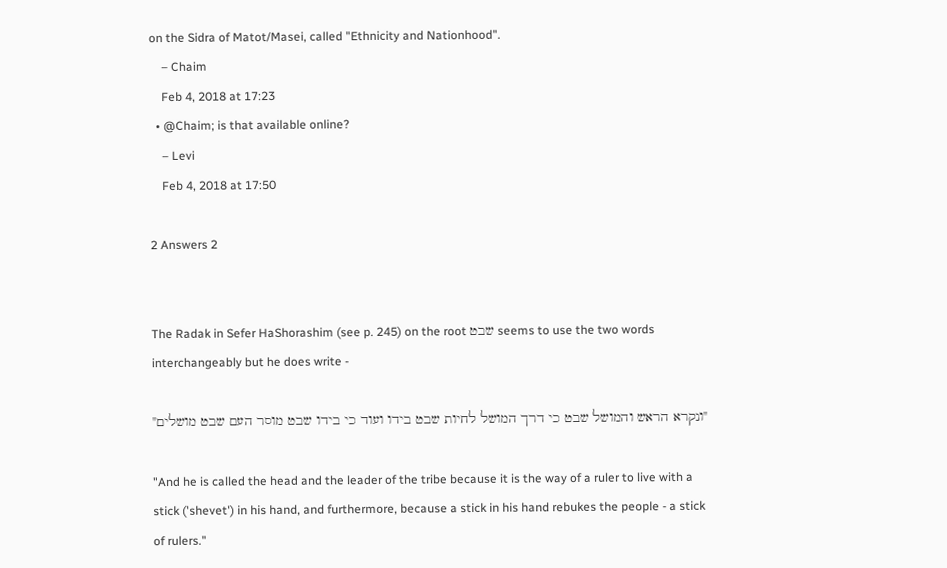on the Sidra of Matot/Masei, called "Ethnicity and Nationhood".
    – Chaim
    Feb 4, 2018 at 17:23
  • @Chaim; is that available online?
    – Levi
    Feb 4, 2018 at 17:50

2 Answers 2


The Radak in Sefer HaShorashim (see p. 245) on the root שבט seems to use the two words interchangeably but he does write -

"ונקרא הראש והמושל שבט כי דרך המושל לחיות שבט בידו ועוד כי בידו שבט מוסר העם שבט מושלים"

"And he is called the head and the leader of the tribe because it is the way of a ruler to live with a stick ('shevet') in his hand, and furthermore, because a stick in his hand rebukes the people - a stick of rulers."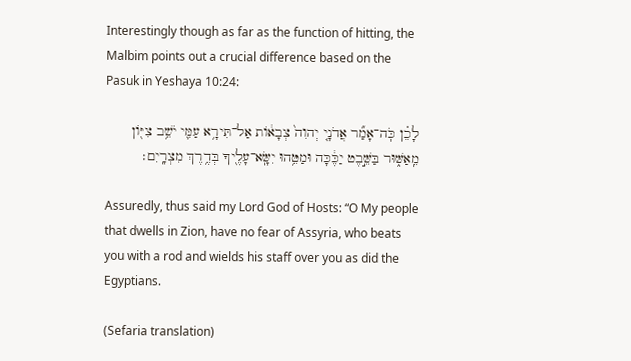Interestingly though as far as the function of hitting, the Malbim points out a crucial difference based on the Pasuk in Yeshaya 10:24:

לָכֵ֗ן כֹּֽה־אָמַ֞ר אֲדֹנָ֤י יְהוִה֙ צְבָא֔וֹת אַל־תִּירָ֥א עַמִּ֛י יֹשֵׁ֥ב צִיּ֖וֹן מֵֽאַשּׁ֑וּר בַּשֵּׁ֣בֶט יַכֶּ֔כָּה וּמַטֵּ֥הוּ יִשָּֽׂא־עָלֶ֖יךָ בְּדֶ֥רֶךְ מִצְרָֽיִם׃

Assuredly, thus said my Lord God of Hosts: “O My people that dwells in Zion, have no fear of Assyria, who beats you with a rod and wields his staff over you as did the Egyptians.

(Sefaria translation)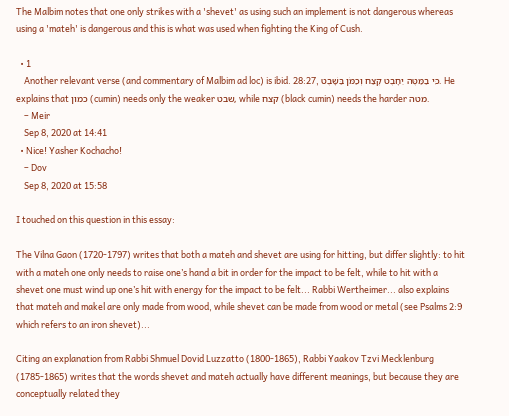The Malbim notes that one only strikes with a 'shevet' as using such an implement is not dangerous whereas using a 'mateh' is dangerous and this is what was used when fighting the King of Cush.

  • 1
    Another relevant verse (and commentary of Malbim ad loc) is ibid. 28:27, כִּי בַמַּטֶּה יֵחָבֶט קֶצַח וְכַמֹּן בַּשָּׁבֶט. He explains that כמון (cumin) needs only the weaker שבט, while קצח (black cumin) needs the harder מטה.
    – Meir
    Sep 8, 2020 at 14:41
  • Nice! Yasher Kochacho!
    – Dov
    Sep 8, 2020 at 15:58

I touched on this question in this essay:

The Vilna Gaon (1720-1797) writes that both a mateh and shevet are using for hitting, but differ slightly: to hit with a mateh one only needs to raise one’s hand a bit in order for the impact to be felt, while to hit with a shevet one must wind up one’s hit with energy for the impact to be felt... Rabbi Wertheimer... also explains that mateh and makel are only made from wood, while shevet can be made from wood or metal (see Psalms 2:9 which refers to an iron shevet)...

Citing an explanation from Rabbi Shmuel Dovid Luzzatto (1800-1865), Rabbi Yaakov Tzvi Mecklenburg (1785-1865) writes that the words shevet and mateh actually have different meanings, but because they are conceptually related they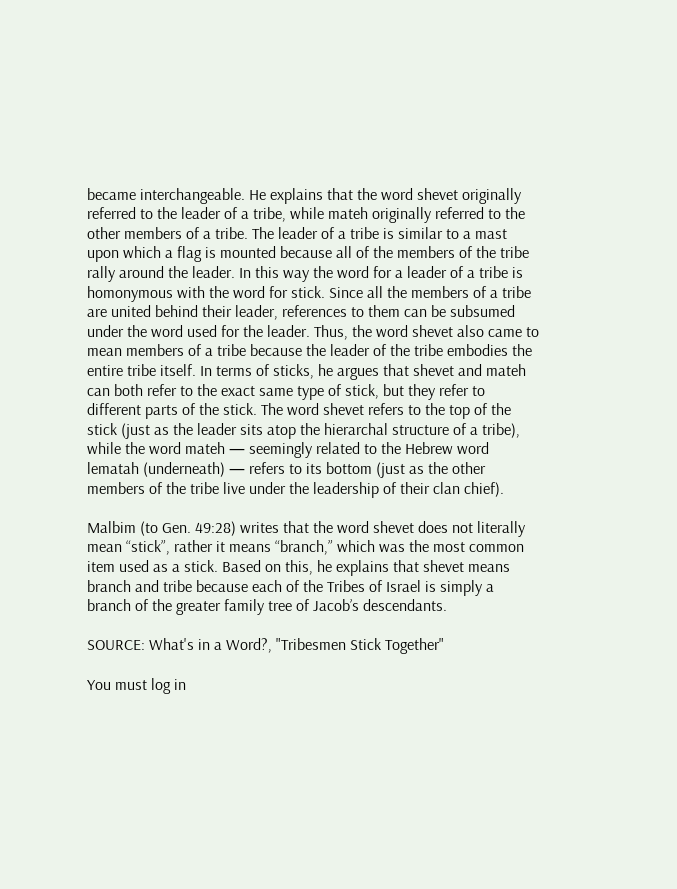became interchangeable. He explains that the word shevet originally referred to the leader of a tribe, while mateh originally referred to the other members of a tribe. The leader of a tribe is similar to a mast upon which a flag is mounted because all of the members of the tribe rally around the leader. In this way the word for a leader of a tribe is homonymous with the word for stick. Since all the members of a tribe are united behind their leader, references to them can be subsumed under the word used for the leader. Thus, the word shevet also came to mean members of a tribe because the leader of the tribe embodies the entire tribe itself. In terms of sticks, he argues that shevet and mateh can both refer to the exact same type of stick, but they refer to different parts of the stick. The word shevet refers to the top of the stick (just as the leader sits atop the hierarchal structure of a tribe), while the word mateh — seemingly related to the Hebrew word lematah (underneath) — refers to its bottom (just as the other members of the tribe live under the leadership of their clan chief).

Malbim (to Gen. 49:28) writes that the word shevet does not literally mean “stick”, rather it means “branch,” which was the most common item used as a stick. Based on this, he explains that shevet means branch and tribe because each of the Tribes of Israel is simply a branch of the greater family tree of Jacob’s descendants.

SOURCE: What's in a Word?, "Tribesmen Stick Together"

You must log in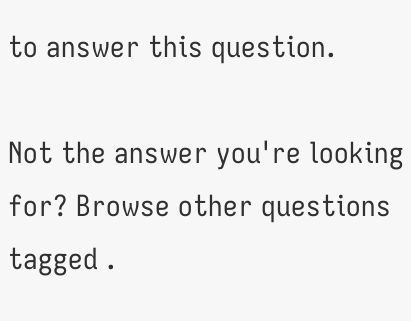to answer this question.

Not the answer you're looking for? Browse other questions tagged .